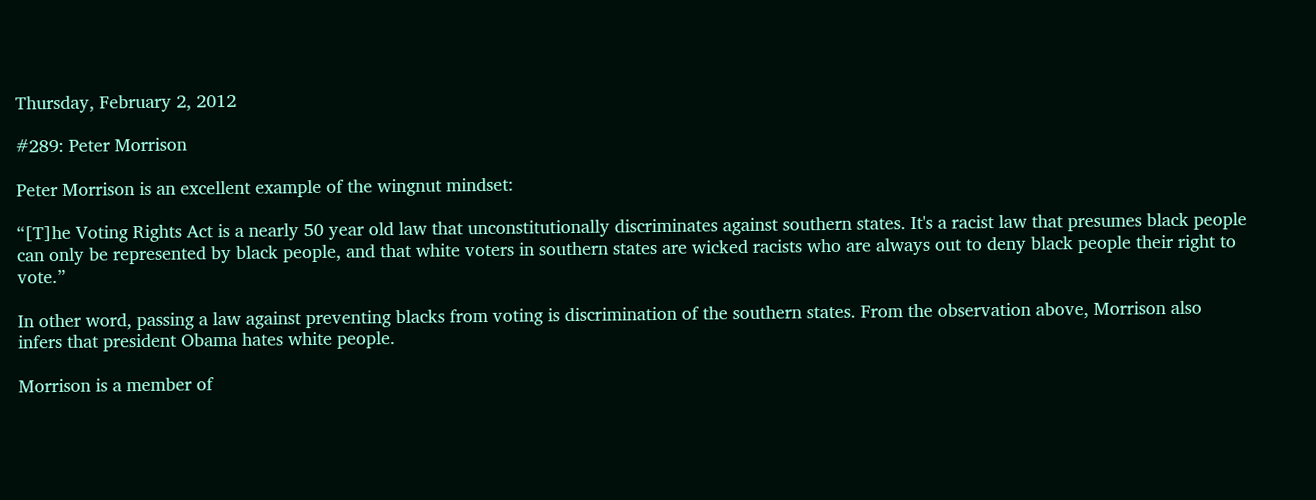Thursday, February 2, 2012

#289: Peter Morrison

Peter Morrison is an excellent example of the wingnut mindset:

“[T]he Voting Rights Act is a nearly 50 year old law that unconstitutionally discriminates against southern states. It's a racist law that presumes black people can only be represented by black people, and that white voters in southern states are wicked racists who are always out to deny black people their right to vote.”

In other word, passing a law against preventing blacks from voting is discrimination of the southern states. From the observation above, Morrison also infers that president Obama hates white people.

Morrison is a member of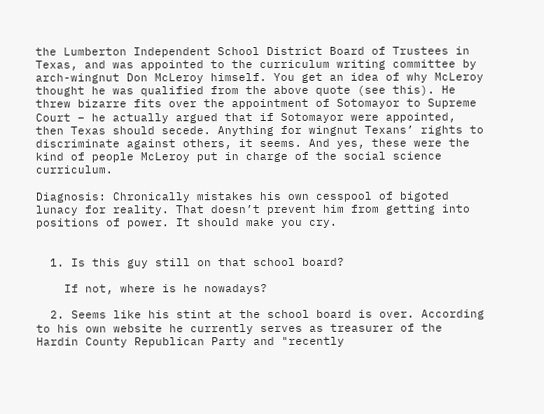the Lumberton Independent School District Board of Trustees in Texas, and was appointed to the curriculum writing committee by arch-wingnut Don McLeroy himself. You get an idea of why McLeroy thought he was qualified from the above quote (see this). He threw bizarre fits over the appointment of Sotomayor to Supreme Court – he actually argued that if Sotomayor were appointed, then Texas should secede. Anything for wingnut Texans’ rights to discriminate against others, it seems. And yes, these were the kind of people McLeroy put in charge of the social science curriculum.

Diagnosis: Chronically mistakes his own cesspool of bigoted lunacy for reality. That doesn’t prevent him from getting into positions of power. It should make you cry.


  1. Is this guy still on that school board?

    If not, where is he nowadays?

  2. Seems like his stint at the school board is over. According to his own website he currently serves as treasurer of the Hardin County Republican Party and "recently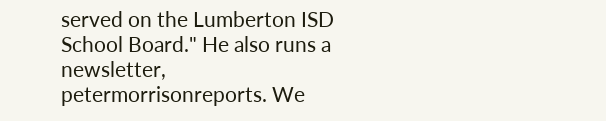served on the Lumberton ISD School Board." He also runs a newsletter, petermorrisonreports. We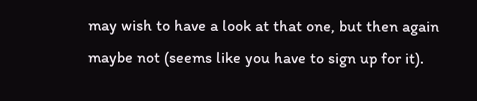may wish to have a look at that one, but then again maybe not (seems like you have to sign up for it).